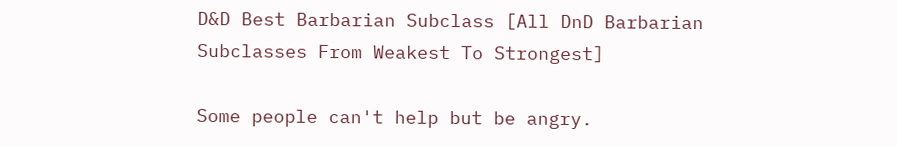D&D Best Barbarian Subclass [All DnD Barbarian Subclasses From Weakest To Strongest]

Some people can't help but be angry.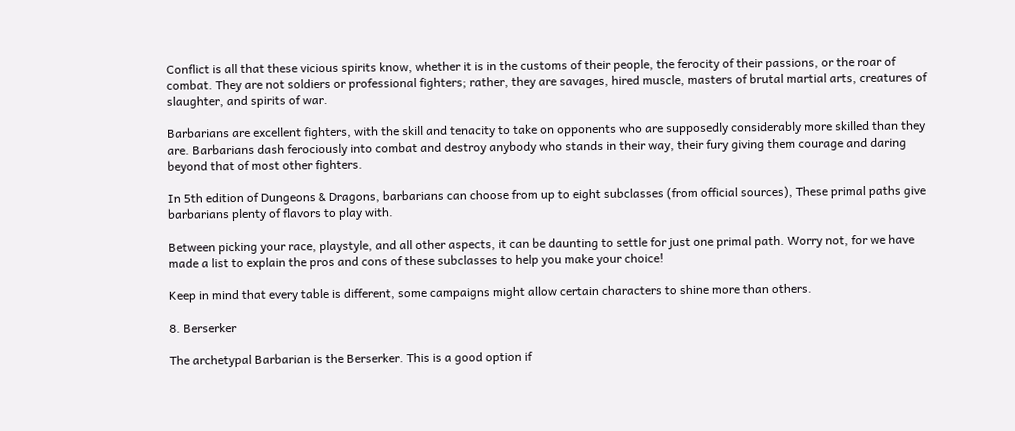Conflict is all that these vicious spirits know, whether it is in the customs of their people, the ferocity of their passions, or the roar of combat. They are not soldiers or professional fighters; rather, they are savages, hired muscle, masters of brutal martial arts, creatures of slaughter, and spirits of war.

Barbarians are excellent fighters, with the skill and tenacity to take on opponents who are supposedly considerably more skilled than they are. Barbarians dash ferociously into combat and destroy anybody who stands in their way, their fury giving them courage and daring beyond that of most other fighters.

In 5th edition of Dungeons & Dragons, barbarians can choose from up to eight subclasses (from official sources), These primal paths give barbarians plenty of flavors to play with.

Between picking your race, playstyle, and all other aspects, it can be daunting to settle for just one primal path. Worry not, for we have made a list to explain the pros and cons of these subclasses to help you make your choice!

Keep in mind that every table is different, some campaigns might allow certain characters to shine more than others.

8. Berserker

The archetypal Barbarian is the Berserker. This is a good option if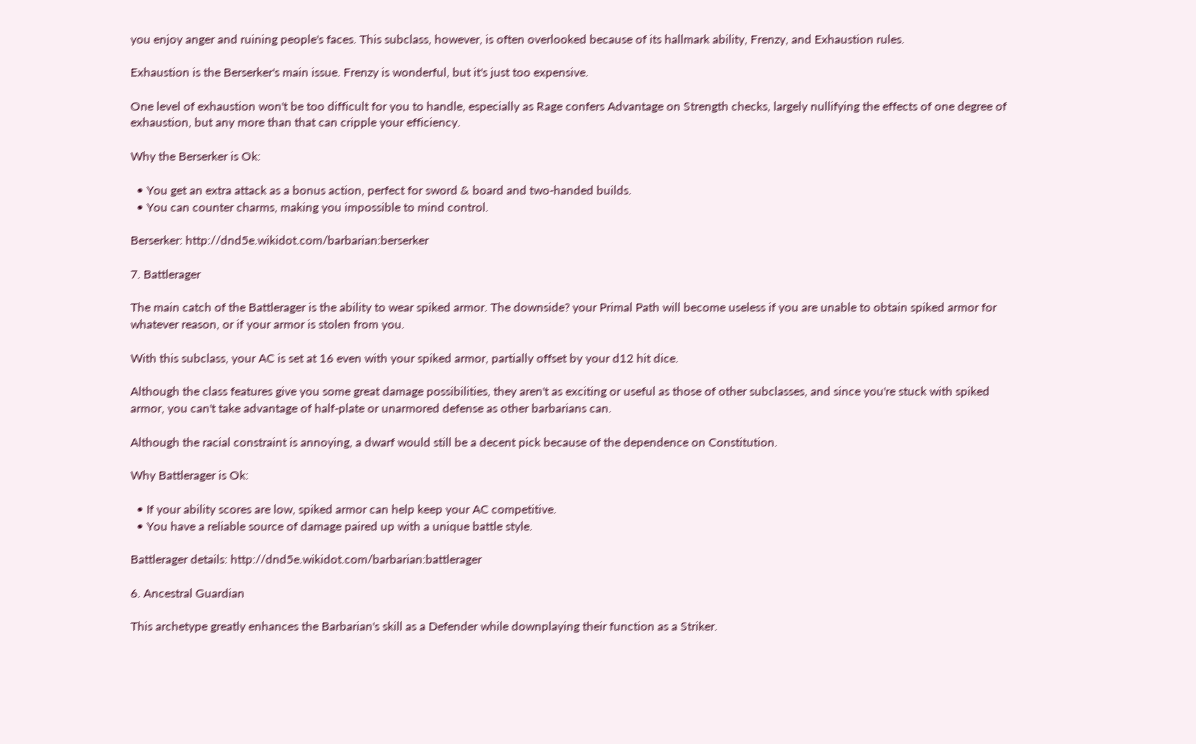you enjoy anger and ruining people's faces. This subclass, however, is often overlooked because of its hallmark ability, Frenzy, and Exhaustion rules.

Exhaustion is the Berserker's main issue. Frenzy is wonderful, but it's just too expensive.

One level of exhaustion won't be too difficult for you to handle, especially as Rage confers Advantage on Strength checks, largely nullifying the effects of one degree of exhaustion, but any more than that can cripple your efficiency.

Why the Berserker is Ok:

  • You get an extra attack as a bonus action, perfect for sword & board and two-handed builds.
  • You can counter charms, making you impossible to mind control.

Berserker: http://dnd5e.wikidot.com/barbarian:berserker

7. Battlerager

The main catch of the Battlerager is the ability to wear spiked armor. The downside? your Primal Path will become useless if you are unable to obtain spiked armor for whatever reason, or if your armor is stolen from you.

With this subclass, your AC is set at 16 even with your spiked armor, partially offset by your d12 hit dice.

Although the class features give you some great damage possibilities, they aren't as exciting or useful as those of other subclasses, and since you're stuck with spiked armor, you can't take advantage of half-plate or unarmored defense as other barbarians can.

Although the racial constraint is annoying, a dwarf would still be a decent pick because of the dependence on Constitution.

Why Battlerager is Ok:

  • If your ability scores are low, spiked armor can help keep your AC competitive.
  • You have a reliable source of damage paired up with a unique battle style.

Battlerager details: http://dnd5e.wikidot.com/barbarian:battlerager

6. Ancestral Guardian

This archetype greatly enhances the Barbarian's skill as a Defender while downplaying their function as a Striker.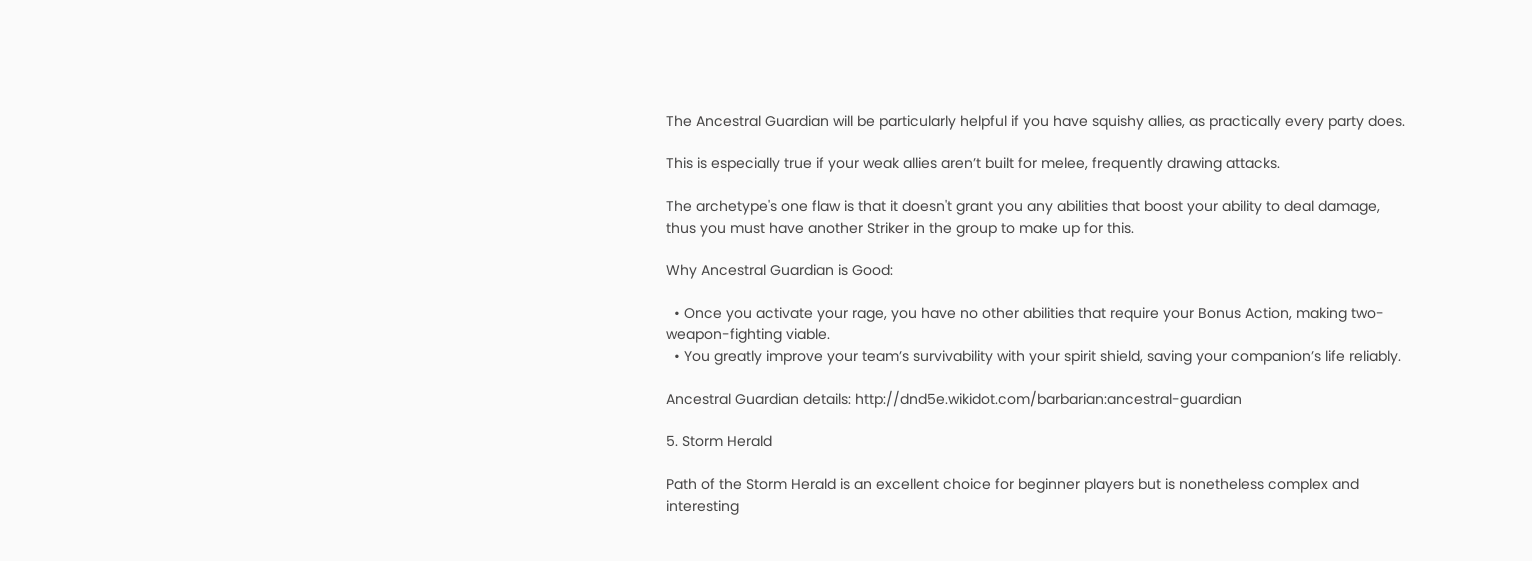The Ancestral Guardian will be particularly helpful if you have squishy allies, as practically every party does.

This is especially true if your weak allies aren’t built for melee, frequently drawing attacks.

The archetype's one flaw is that it doesn't grant you any abilities that boost your ability to deal damage, thus you must have another Striker in the group to make up for this.

Why Ancestral Guardian is Good:

  • Once you activate your rage, you have no other abilities that require your Bonus Action, making two-weapon-fighting viable.
  • You greatly improve your team’s survivability with your spirit shield, saving your companion’s life reliably.

Ancestral Guardian details: http://dnd5e.wikidot.com/barbarian:ancestral-guardian

5. Storm Herald

Path of the Storm Herald is an excellent choice for beginner players but is nonetheless complex and interesting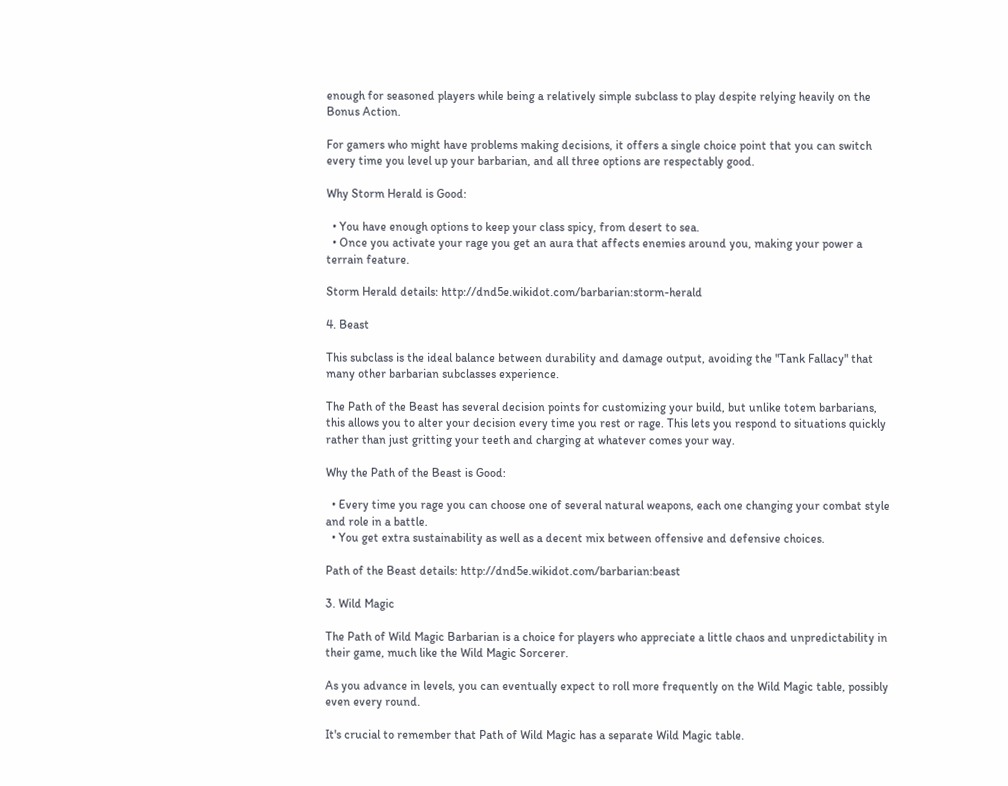enough for seasoned players while being a relatively simple subclass to play despite relying heavily on the Bonus Action.

For gamers who might have problems making decisions, it offers a single choice point that you can switch every time you level up your barbarian, and all three options are respectably good.

Why Storm Herald is Good:

  • You have enough options to keep your class spicy, from desert to sea.
  • Once you activate your rage you get an aura that affects enemies around you, making your power a terrain feature.

Storm Herald details: http://dnd5e.wikidot.com/barbarian:storm-herald

4. Beast

This subclass is the ideal balance between durability and damage output, avoiding the "Tank Fallacy" that many other barbarian subclasses experience.

The Path of the Beast has several decision points for customizing your build, but unlike totem barbarians, this allows you to alter your decision every time you rest or rage. This lets you respond to situations quickly rather than just gritting your teeth and charging at whatever comes your way.

Why the Path of the Beast is Good:

  • Every time you rage you can choose one of several natural weapons, each one changing your combat style and role in a battle.
  • You get extra sustainability as well as a decent mix between offensive and defensive choices.

Path of the Beast details: http://dnd5e.wikidot.com/barbarian:beast

3. Wild Magic

The Path of Wild Magic Barbarian is a choice for players who appreciate a little chaos and unpredictability in their game, much like the Wild Magic Sorcerer.

As you advance in levels, you can eventually expect to roll more frequently on the Wild Magic table, possibly even every round.

It's crucial to remember that Path of Wild Magic has a separate Wild Magic table.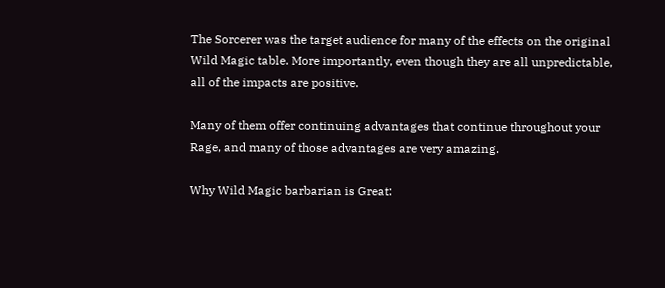The Sorcerer was the target audience for many of the effects on the original Wild Magic table. More importantly, even though they are all unpredictable, all of the impacts are positive.

Many of them offer continuing advantages that continue throughout your Rage, and many of those advantages are very amazing.

Why Wild Magic barbarian is Great: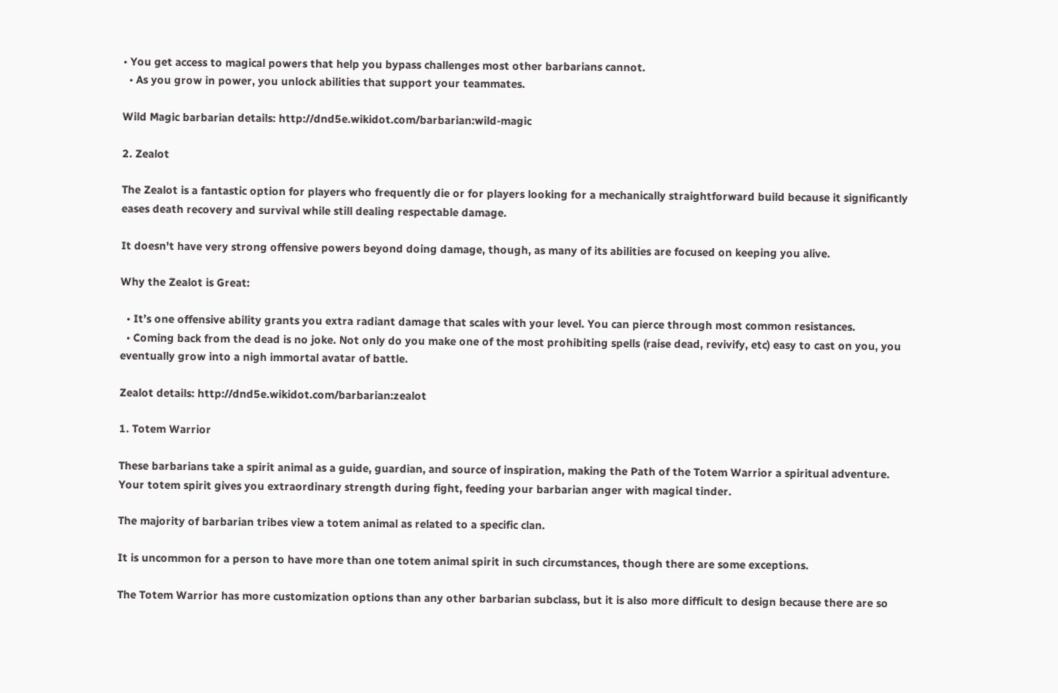• You get access to magical powers that help you bypass challenges most other barbarians cannot.
  • As you grow in power, you unlock abilities that support your teammates.

Wild Magic barbarian details: http://dnd5e.wikidot.com/barbarian:wild-magic

2. Zealot

The Zealot is a fantastic option for players who frequently die or for players looking for a mechanically straightforward build because it significantly eases death recovery and survival while still dealing respectable damage.

It doesn't have very strong offensive powers beyond doing damage, though, as many of its abilities are focused on keeping you alive.

Why the Zealot is Great:

  • It’s one offensive ability grants you extra radiant damage that scales with your level. You can pierce through most common resistances.
  • Coming back from the dead is no joke. Not only do you make one of the most prohibiting spells (raise dead, revivify, etc) easy to cast on you, you eventually grow into a nigh immortal avatar of battle.

Zealot details: http://dnd5e.wikidot.com/barbarian:zealot

1. Totem Warrior

These barbarians take a spirit animal as a guide, guardian, and source of inspiration, making the Path of the Totem Warrior a spiritual adventure. Your totem spirit gives you extraordinary strength during fight, feeding your barbarian anger with magical tinder.

The majority of barbarian tribes view a totem animal as related to a specific clan.

It is uncommon for a person to have more than one totem animal spirit in such circumstances, though there are some exceptions.

The Totem Warrior has more customization options than any other barbarian subclass, but it is also more difficult to design because there are so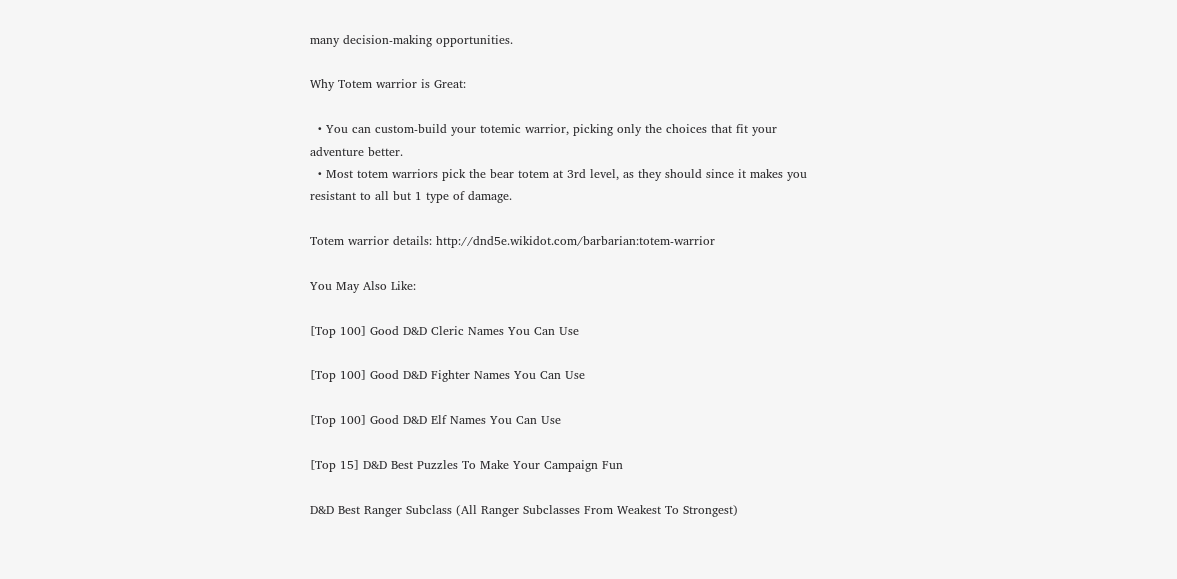many decision-making opportunities.

Why Totem warrior is Great:

  • You can custom-build your totemic warrior, picking only the choices that fit your adventure better.
  • Most totem warriors pick the bear totem at 3rd level, as they should since it makes you resistant to all but 1 type of damage.

Totem warrior details: http://dnd5e.wikidot.com/barbarian:totem-warrior

You May Also Like:

[Top 100] Good D&D Cleric Names You Can Use

[Top 100] Good D&D Fighter Names You Can Use

[Top 100] Good D&D Elf Names You Can Use

[Top 15] D&D Best Puzzles To Make Your Campaign Fun

D&D Best Ranger Subclass (All Ranger Subclasses From Weakest To Strongest)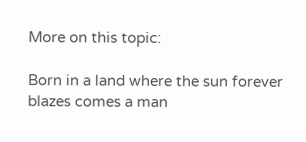More on this topic:

Born in a land where the sun forever blazes comes a man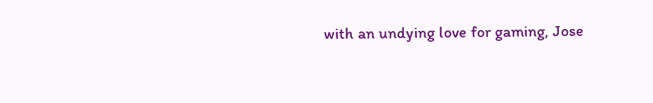with an undying love for gaming, Jose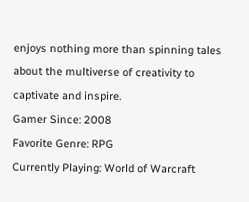enjoys nothing more than spinning tales about the multiverse of creativity to captivate and inspire.
Gamer Since: 2008
Favorite Genre: RPG
Currently Playing: World of Warcraft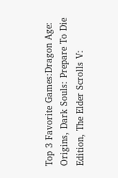Top 3 Favorite Games:Dragon Age: Origins, Dark Souls: Prepare To Die Edition, The Elder Scrolls V: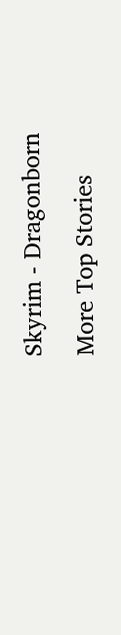Skyrim - Dragonborn

More Top Stories